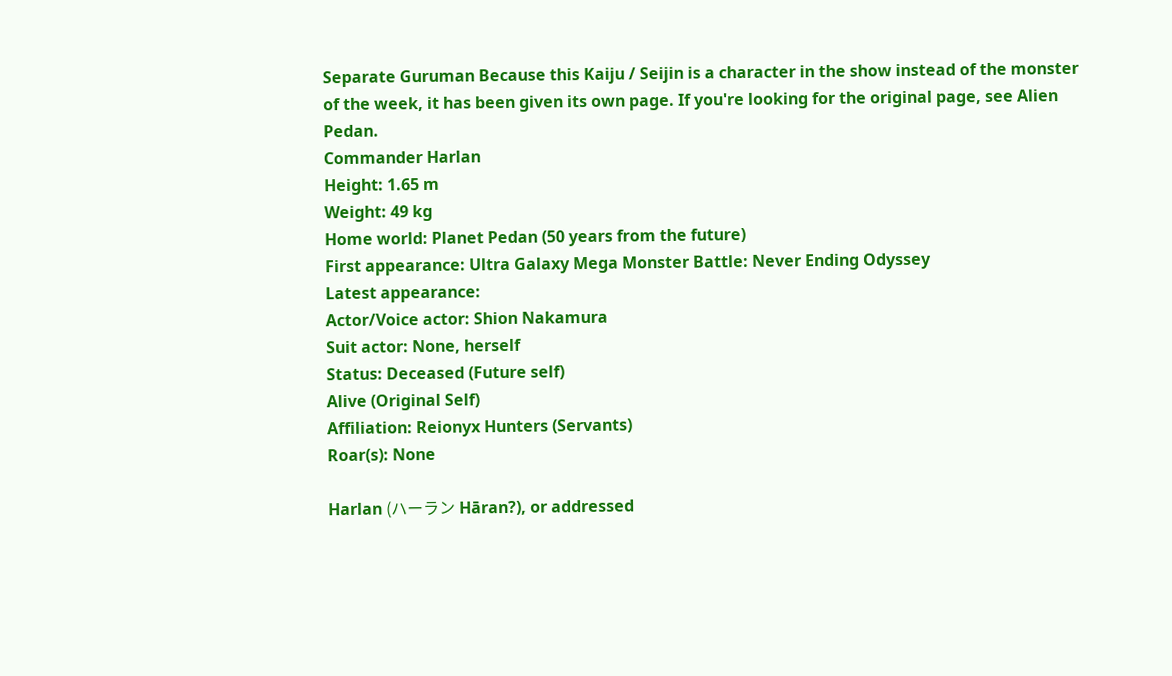Separate Guruman Because this Kaiju / Seijin is a character in the show instead of the monster of the week, it has been given its own page. If you're looking for the original page, see Alien Pedan.
Commander Harlan
Height: 1.65 m
Weight: 49 kg
Home world: Planet Pedan (50 years from the future)
First appearance: Ultra Galaxy Mega Monster Battle: Never Ending Odyssey
Latest appearance:
Actor/Voice actor: Shion Nakamura
Suit actor: None, herself
Status: Deceased (Future self)
Alive (Original Self)
Affiliation: Reionyx Hunters (Servants)
Roar(s): None

Harlan (ハーラン Hāran?), or addressed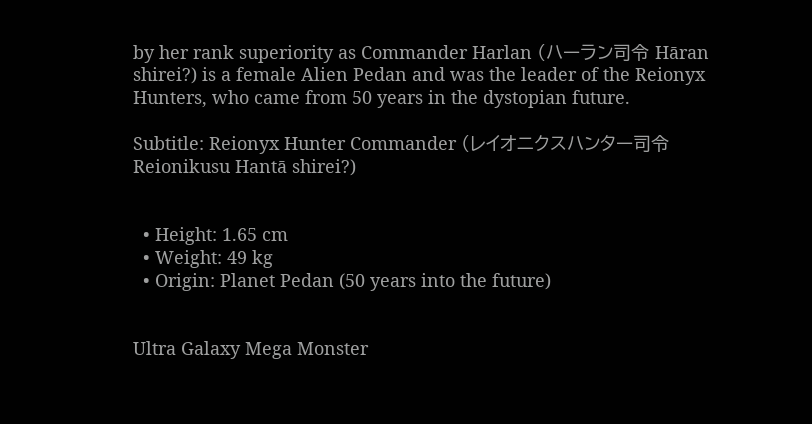by her rank superiority as Commander Harlan (ハーラン司令 Hāran shirei?) is a female Alien Pedan and was the leader of the Reionyx Hunters, who came from 50 years in the dystopian future.

Subtitle: Reionyx Hunter Commander (レイオニクスハンター司令 Reionikusu Hantā shirei?)


  • Height: 1.65 cm
  • Weight: 49 kg
  • Origin: Planet Pedan (50 years into the future)


Ultra Galaxy Mega Monster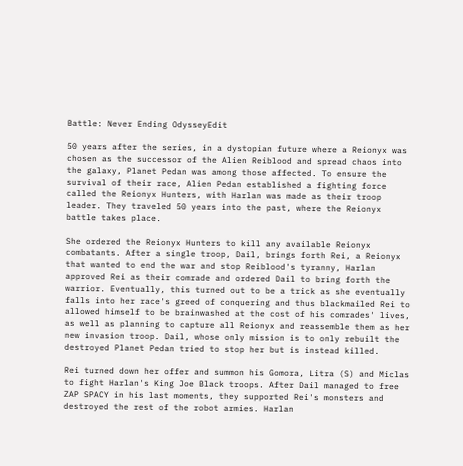Battle: Never Ending OdysseyEdit

50 years after the series, in a dystopian future where a Reionyx was chosen as the successor of the Alien Reiblood and spread chaos into the galaxy, Planet Pedan was among those affected. To ensure the survival of their race, Alien Pedan established a fighting force called the Reionyx Hunters, with Harlan was made as their troop leader. They traveled 50 years into the past, where the Reionyx battle takes place.

She ordered the Reionyx Hunters to kill any available Reionyx combatants. After a single troop, Dail, brings forth Rei, a Reionyx that wanted to end the war and stop Reiblood's tyranny, Harlan approved Rei as their comrade and ordered Dail to bring forth the warrior. Eventually, this turned out to be a trick as she eventually falls into her race's greed of conquering and thus blackmailed Rei to allowed himself to be brainwashed at the cost of his comrades' lives, as well as planning to capture all Reionyx and reassemble them as her new invasion troop. Dail, whose only mission is to only rebuilt the destroyed Planet Pedan tried to stop her but is instead killed.

Rei turned down her offer and summon his Gomora, Litra (S) and Miclas to fight Harlan's King Joe Black troops. After Dail managed to free ZAP SPACY in his last moments, they supported Rei's monsters and destroyed the rest of the robot armies. Harlan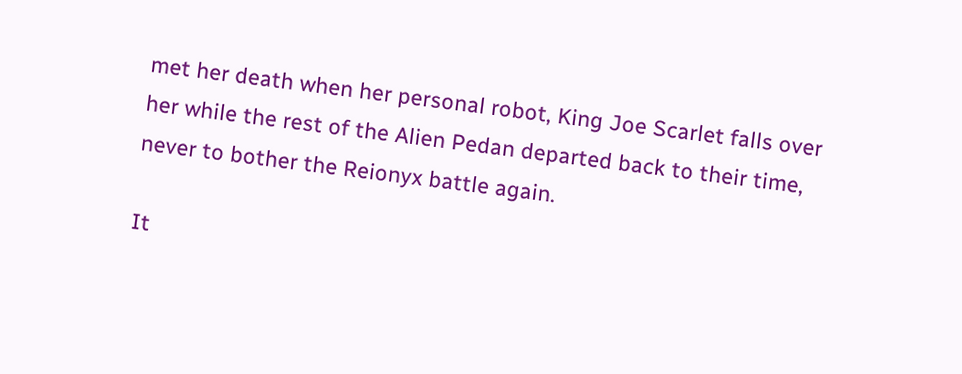met her death when her personal robot, King Joe Scarlet falls over her while the rest of the Alien Pedan departed back to their time, never to bother the Reionyx battle again.

It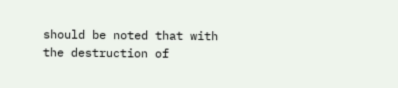should be noted that with the destruction of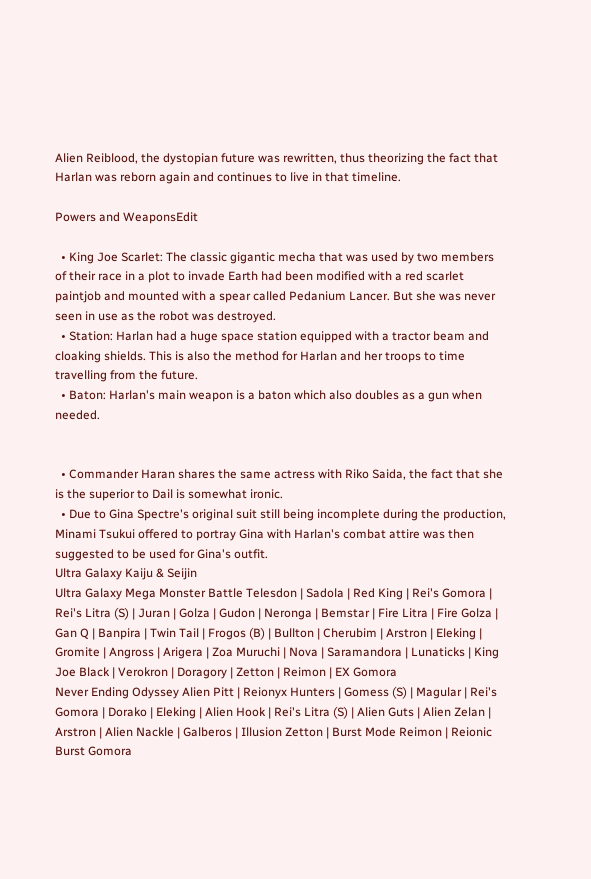Alien Reiblood, the dystopian future was rewritten, thus theorizing the fact that Harlan was reborn again and continues to live in that timeline.

Powers and WeaponsEdit

  • King Joe Scarlet: The classic gigantic mecha that was used by two members of their race in a plot to invade Earth had been modified with a red scarlet paintjob and mounted with a spear called Pedanium Lancer. But she was never seen in use as the robot was destroyed.
  • Station: Harlan had a huge space station equipped with a tractor beam and cloaking shields. This is also the method for Harlan and her troops to time travelling from the future.
  • Baton: Harlan's main weapon is a baton which also doubles as a gun when needed.


  • Commander Haran shares the same actress with Riko Saida, the fact that she is the superior to Dail is somewhat ironic.
  • Due to Gina Spectre's original suit still being incomplete during the production, Minami Tsukui offered to portray Gina with Harlan's combat attire was then suggested to be used for Gina's outfit.
Ultra Galaxy Kaiju & Seijin
Ultra Galaxy Mega Monster Battle Telesdon | Sadola | Red King | Rei's Gomora | Rei's Litra (S) | Juran | Golza | Gudon | Neronga | Bemstar | Fire Litra | Fire Golza | Gan Q | Banpira | Twin Tail | Frogos (B) | Bullton | Cherubim | Arstron | Eleking | Gromite | Angross | Arigera | Zoa Muruchi | Nova | Saramandora | Lunaticks | King Joe Black | Verokron | Doragory | Zetton | Reimon | EX Gomora
Never Ending Odyssey Alien Pitt | Reionyx Hunters | Gomess (S) | Magular | Rei's Gomora | Dorako | Eleking | Alien Hook | Rei's Litra (S) | Alien Guts | Alien Zelan | Arstron | Alien Nackle | Galberos | Illusion Zetton | Burst Mode Reimon | Reionic Burst Gomora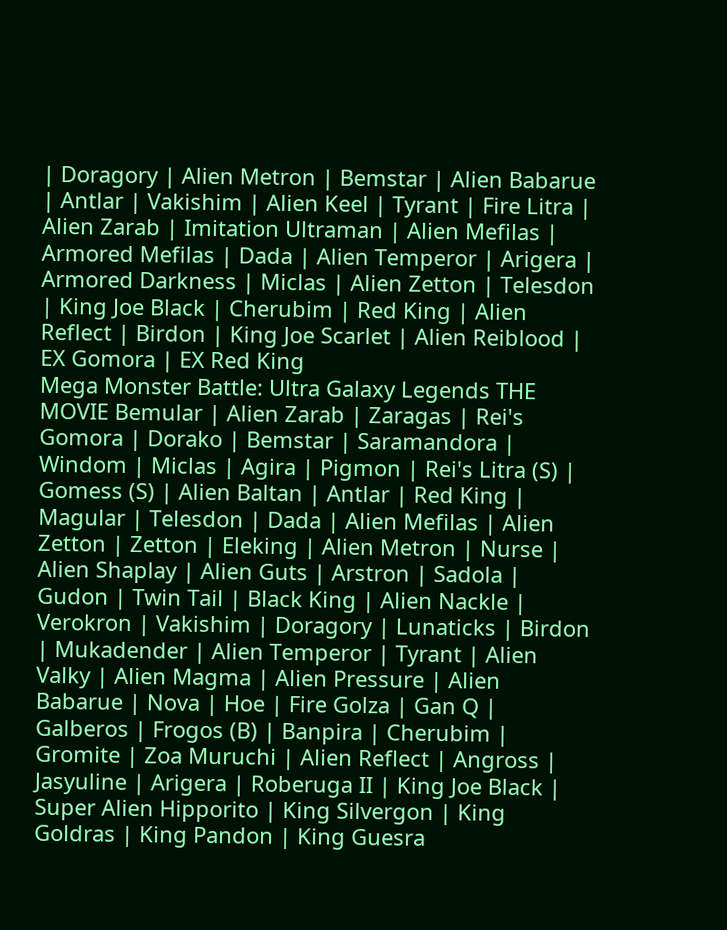| Doragory | Alien Metron | Bemstar | Alien Babarue | Antlar | Vakishim | Alien Keel | Tyrant | Fire Litra | Alien Zarab | Imitation Ultraman | Alien Mefilas | Armored Mefilas | Dada | Alien Temperor | Arigera | Armored Darkness | Miclas | Alien Zetton | Telesdon | King Joe Black | Cherubim | Red King | Alien Reflect | Birdon | King Joe Scarlet | Alien Reiblood | EX Gomora | EX Red King
Mega Monster Battle: Ultra Galaxy Legends THE MOVIE Bemular | Alien Zarab | Zaragas | Rei's Gomora | Dorako | Bemstar | Saramandora | Windom | Miclas | Agira | Pigmon | Rei's Litra (S) | Gomess (S) | Alien Baltan | Antlar | Red King | Magular | Telesdon | Dada | Alien Mefilas | Alien Zetton | Zetton | Eleking | Alien Metron | Nurse | Alien Shaplay | Alien Guts | Arstron | Sadola | Gudon | Twin Tail | Black King | Alien Nackle | Verokron | Vakishim | Doragory | Lunaticks | Birdon | Mukadender | Alien Temperor | Tyrant | Alien Valky | Alien Magma | Alien Pressure | Alien Babarue | Nova | Hoe | Fire Golza | Gan Q | Galberos | Frogos (B) | Banpira | Cherubim | Gromite | Zoa Muruchi | Alien Reflect | Angross | Jasyuline | Arigera | Roberuga II | King Joe Black | Super Alien Hipporito | King Silvergon | King Goldras | King Pandon | King Guesra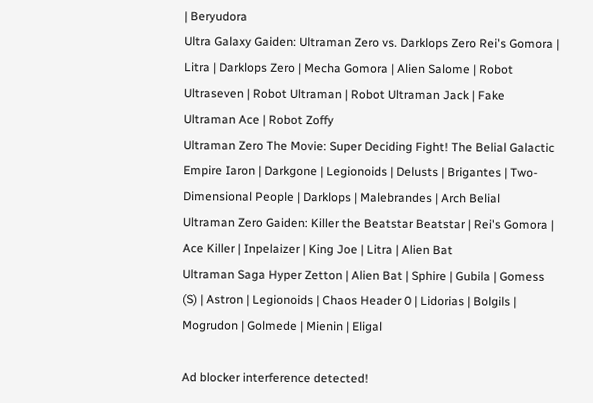| Beryudora
Ultra Galaxy Gaiden: Ultraman Zero vs. Darklops Zero Rei's Gomora | Litra | Darklops Zero | Mecha Gomora | Alien Salome | Robot Ultraseven | Robot Ultraman | Robot Ultraman Jack | Fake Ultraman Ace | Robot Zoffy
Ultraman Zero The Movie: Super Deciding Fight! The Belial Galactic Empire Iaron | Darkgone | Legionoids | Delusts | Brigantes | Two-Dimensional People | Darklops | Malebrandes | Arch Belial
Ultraman Zero Gaiden: Killer the Beatstar Beatstar | Rei's Gomora | Ace Killer | Inpelaizer | King Joe | Litra | Alien Bat
Ultraman Saga Hyper Zetton | Alien Bat | Sphire | Gubila | Gomess (S) | Astron | Legionoids | Chaos Header 0 | Lidorias | Bolgils | Mogrudon | Golmede | Mienin | Eligal

Ad blocker interference detected!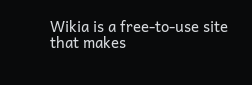Wikia is a free-to-use site that makes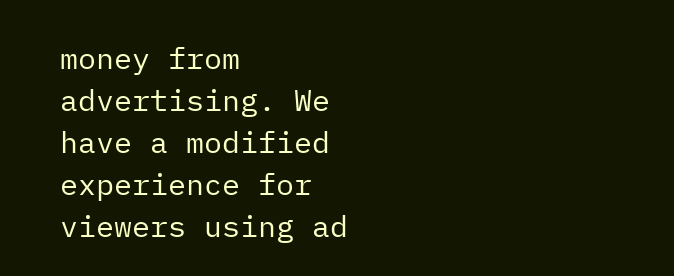money from advertising. We have a modified experience for viewers using ad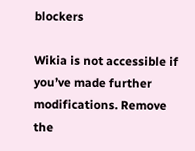blockers

Wikia is not accessible if you’ve made further modifications. Remove the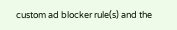custom ad blocker rule(s) and the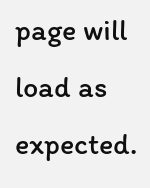page will load as expected.